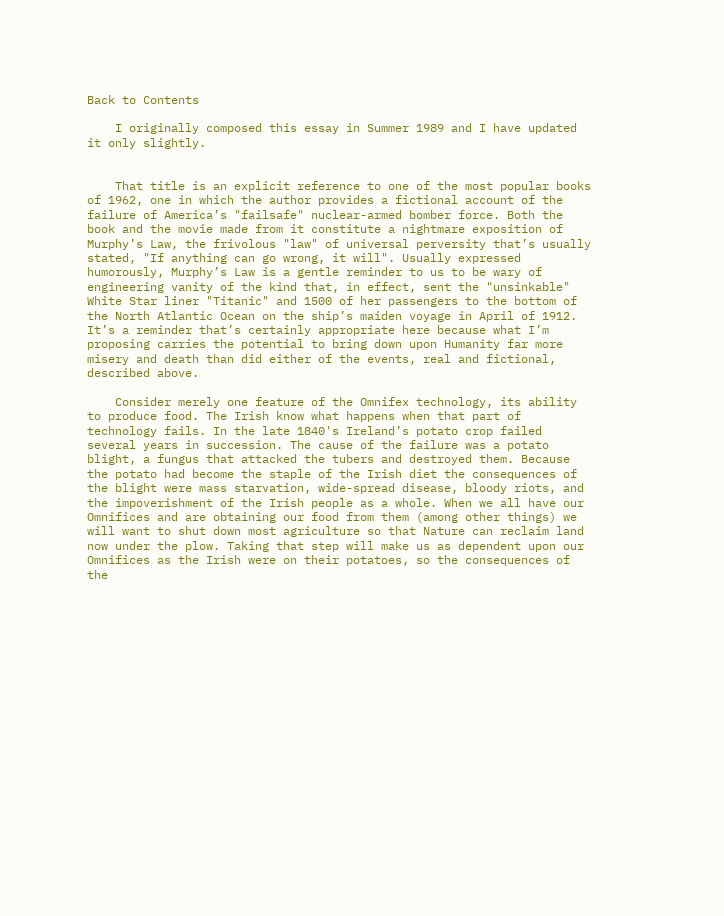Back to Contents

    I originally composed this essay in Summer 1989 and I have updated it only slightly.


    That title is an explicit reference to one of the most popular books of 1962, one in which the author provides a fictional account of the failure of America’s "failsafe" nuclear-armed bomber force. Both the book and the movie made from it constitute a nightmare exposition of Murphy’s Law, the frivolous "law" of universal perversity that’s usually stated, "If anything can go wrong, it will". Usually expressed humorously, Murphy’s Law is a gentle reminder to us to be wary of engineering vanity of the kind that, in effect, sent the "unsinkable" White Star liner "Titanic" and 1500 of her passengers to the bottom of the North Atlantic Ocean on the ship’s maiden voyage in April of 1912. It’s a reminder that’s certainly appropriate here because what I’m proposing carries the potential to bring down upon Humanity far more misery and death than did either of the events, real and fictional, described above.

    Consider merely one feature of the Omnifex technology, its ability to produce food. The Irish know what happens when that part of technology fails. In the late 1840's Ireland’s potato crop failed several years in succession. The cause of the failure was a potato blight, a fungus that attacked the tubers and destroyed them. Because the potato had become the staple of the Irish diet the consequences of the blight were mass starvation, wide-spread disease, bloody riots, and the impoverishment of the Irish people as a whole. When we all have our Omnifices and are obtaining our food from them (among other things) we will want to shut down most agriculture so that Nature can reclaim land now under the plow. Taking that step will make us as dependent upon our Omnifices as the Irish were on their potatoes, so the consequences of the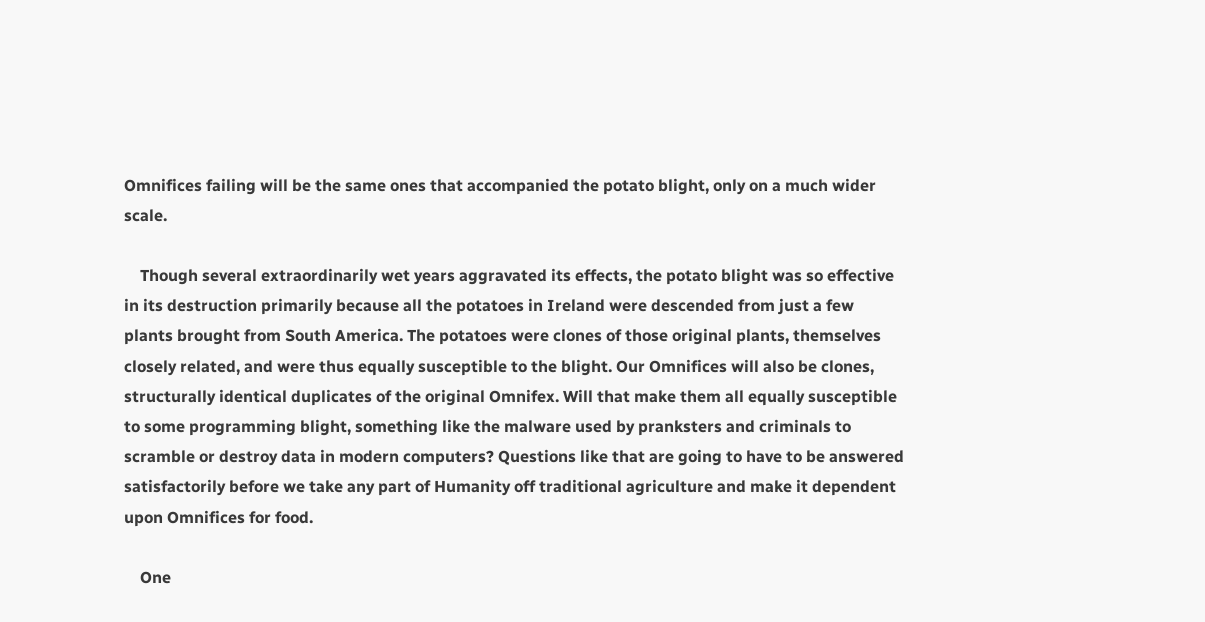Omnifices failing will be the same ones that accompanied the potato blight, only on a much wider scale.

    Though several extraordinarily wet years aggravated its effects, the potato blight was so effective in its destruction primarily because all the potatoes in Ireland were descended from just a few plants brought from South America. The potatoes were clones of those original plants, themselves closely related, and were thus equally susceptible to the blight. Our Omnifices will also be clones, structurally identical duplicates of the original Omnifex. Will that make them all equally susceptible to some programming blight, something like the malware used by pranksters and criminals to scramble or destroy data in modern computers? Questions like that are going to have to be answered satisfactorily before we take any part of Humanity off traditional agriculture and make it dependent upon Omnifices for food.

    One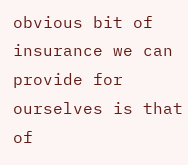obvious bit of insurance we can provide for ourselves is that of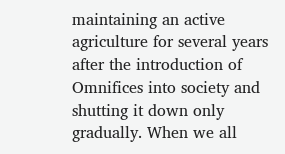maintaining an active agriculture for several years after the introduction of Omnifices into society and shutting it down only gradually. When we all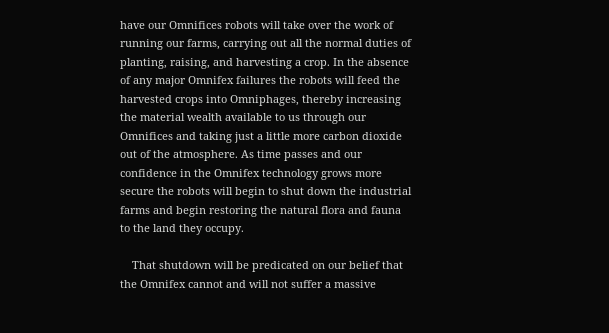have our Omnifices robots will take over the work of running our farms, carrying out all the normal duties of planting, raising, and harvesting a crop. In the absence of any major Omnifex failures the robots will feed the harvested crops into Omniphages, thereby increasing the material wealth available to us through our Omnifices and taking just a little more carbon dioxide out of the atmosphere. As time passes and our confidence in the Omnifex technology grows more secure the robots will begin to shut down the industrial farms and begin restoring the natural flora and fauna to the land they occupy.

    That shutdown will be predicated on our belief that the Omnifex cannot and will not suffer a massive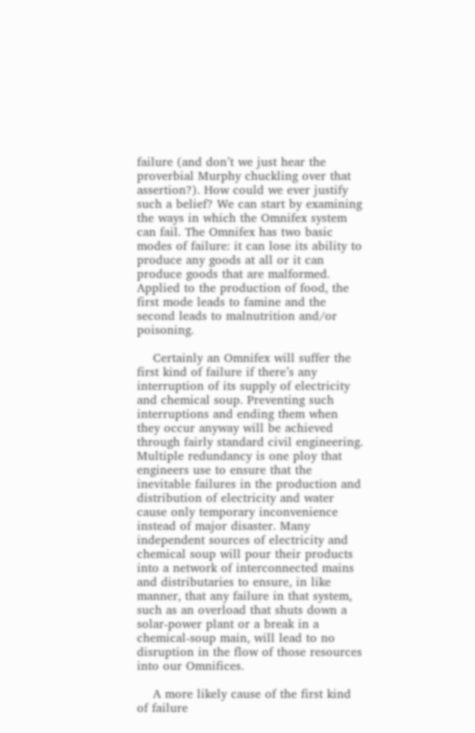failure (and don’t we just hear the proverbial Murphy chuckling over that assertion?). How could we ever justify such a belief? We can start by examining the ways in which the Omnifex system can fail. The Omnifex has two basic modes of failure: it can lose its ability to produce any goods at all or it can produce goods that are malformed. Applied to the production of food, the first mode leads to famine and the second leads to malnutrition and/or poisoning.

    Certainly an Omnifex will suffer the first kind of failure if there’s any interruption of its supply of electricity and chemical soup. Preventing such interruptions and ending them when they occur anyway will be achieved through fairly standard civil engineering. Multiple redundancy is one ploy that engineers use to ensure that the inevitable failures in the production and distribution of electricity and water cause only temporary inconvenience instead of major disaster. Many independent sources of electricity and chemical soup will pour their products into a network of interconnected mains and distributaries to ensure, in like manner, that any failure in that system, such as an overload that shuts down a solar-power plant or a break in a chemical-soup main, will lead to no disruption in the flow of those resources into our Omnifices.

    A more likely cause of the first kind of failure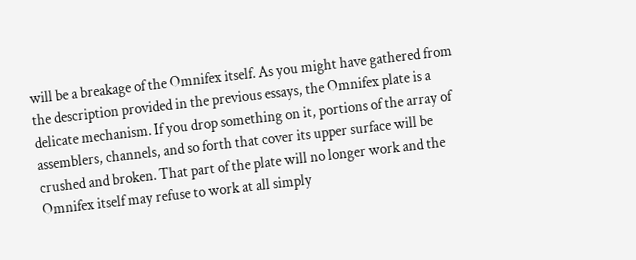will be a breakage of the Omnifex itself. As you might have gathered from the description provided in the previous essays, the Omnifex plate is a delicate mechanism. If you drop something on it, portions of the array of assemblers, channels, and so forth that cover its upper surface will be crushed and broken. That part of the plate will no longer work and the Omnifex itself may refuse to work at all simply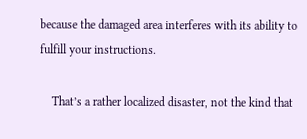because the damaged area interferes with its ability to fulfill your instructions.

    That’s a rather localized disaster, not the kind that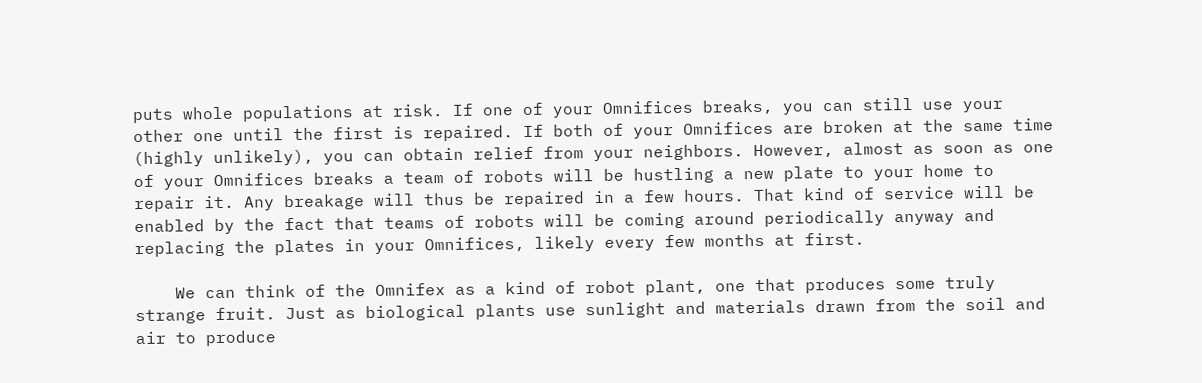puts whole populations at risk. If one of your Omnifices breaks, you can still use your other one until the first is repaired. If both of your Omnifices are broken at the same time (highly unlikely), you can obtain relief from your neighbors. However, almost as soon as one of your Omnifices breaks a team of robots will be hustling a new plate to your home to repair it. Any breakage will thus be repaired in a few hours. That kind of service will be enabled by the fact that teams of robots will be coming around periodically anyway and replacing the plates in your Omnifices, likely every few months at first.

    We can think of the Omnifex as a kind of robot plant, one that produces some truly strange fruit. Just as biological plants use sunlight and materials drawn from the soil and air to produce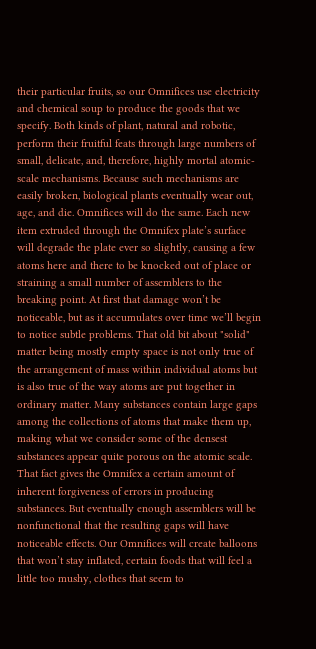their particular fruits, so our Omnifices use electricity and chemical soup to produce the goods that we specify. Both kinds of plant, natural and robotic, perform their fruitful feats through large numbers of small, delicate, and, therefore, highly mortal atomic-scale mechanisms. Because such mechanisms are easily broken, biological plants eventually wear out, age, and die. Omnifices will do the same. Each new item extruded through the Omnifex plate’s surface will degrade the plate ever so slightly, causing a few atoms here and there to be knocked out of place or straining a small number of assemblers to the breaking point. At first that damage won’t be noticeable, but as it accumulates over time we’ll begin to notice subtle problems. That old bit about "solid" matter being mostly empty space is not only true of the arrangement of mass within individual atoms but is also true of the way atoms are put together in ordinary matter. Many substances contain large gaps among the collections of atoms that make them up, making what we consider some of the densest substances appear quite porous on the atomic scale. That fact gives the Omnifex a certain amount of inherent forgiveness of errors in producing substances. But eventually enough assemblers will be nonfunctional that the resulting gaps will have noticeable effects. Our Omnifices will create balloons that won’t stay inflated, certain foods that will feel a little too mushy, clothes that seem to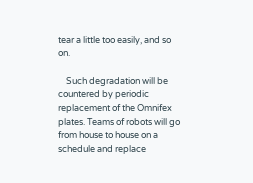tear a little too easily, and so on.

    Such degradation will be countered by periodic replacement of the Omnifex plates. Teams of robots will go from house to house on a schedule and replace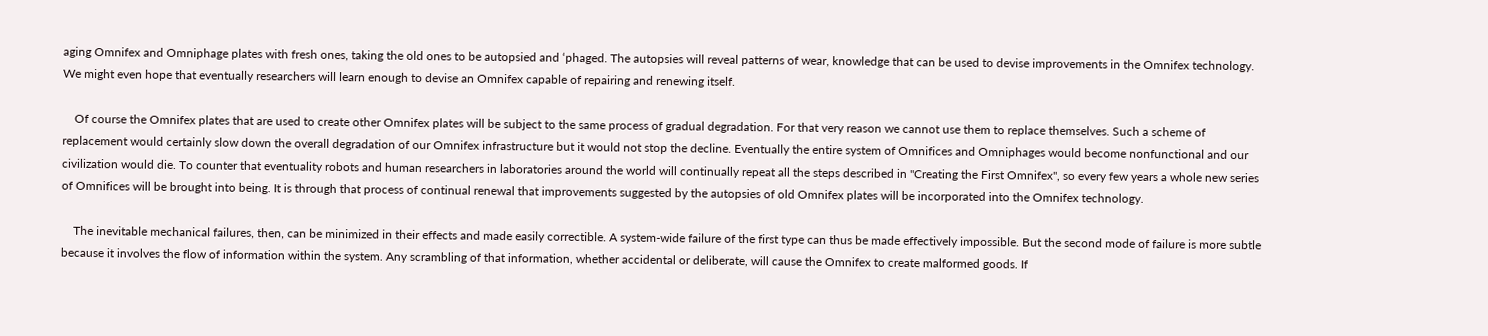aging Omnifex and Omniphage plates with fresh ones, taking the old ones to be autopsied and ‘phaged. The autopsies will reveal patterns of wear, knowledge that can be used to devise improvements in the Omnifex technology. We might even hope that eventually researchers will learn enough to devise an Omnifex capable of repairing and renewing itself.

    Of course the Omnifex plates that are used to create other Omnifex plates will be subject to the same process of gradual degradation. For that very reason we cannot use them to replace themselves. Such a scheme of replacement would certainly slow down the overall degradation of our Omnifex infrastructure but it would not stop the decline. Eventually the entire system of Omnifices and Omniphages would become nonfunctional and our civilization would die. To counter that eventuality robots and human researchers in laboratories around the world will continually repeat all the steps described in "Creating the First Omnifex", so every few years a whole new series of Omnifices will be brought into being. It is through that process of continual renewal that improvements suggested by the autopsies of old Omnifex plates will be incorporated into the Omnifex technology.

    The inevitable mechanical failures, then, can be minimized in their effects and made easily correctible. A system-wide failure of the first type can thus be made effectively impossible. But the second mode of failure is more subtle because it involves the flow of information within the system. Any scrambling of that information, whether accidental or deliberate, will cause the Omnifex to create malformed goods. If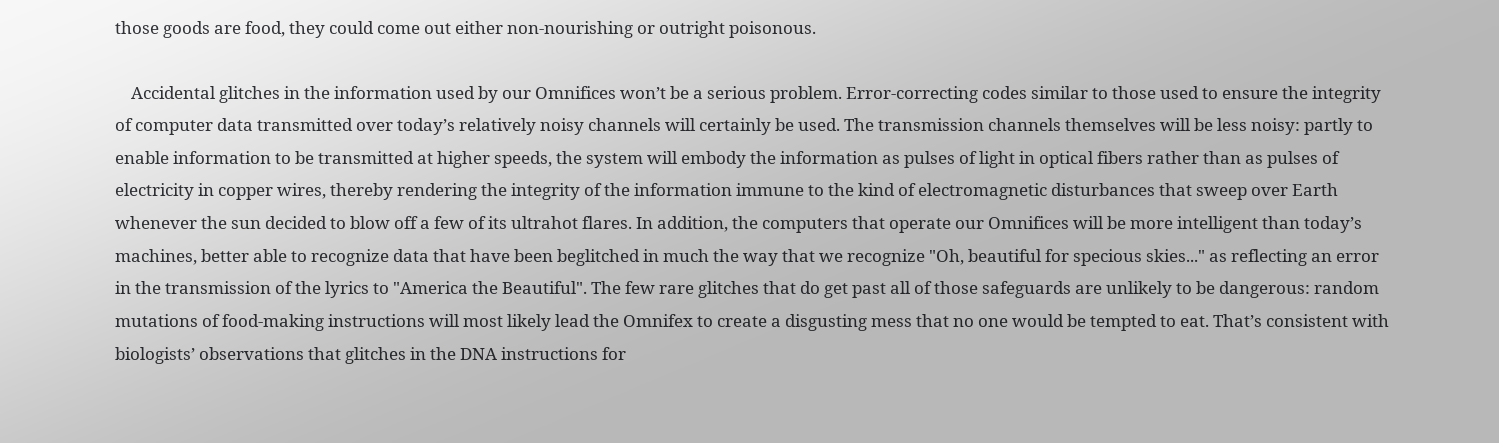those goods are food, they could come out either non-nourishing or outright poisonous.

    Accidental glitches in the information used by our Omnifices won’t be a serious problem. Error-correcting codes similar to those used to ensure the integrity of computer data transmitted over today’s relatively noisy channels will certainly be used. The transmission channels themselves will be less noisy: partly to enable information to be transmitted at higher speeds, the system will embody the information as pulses of light in optical fibers rather than as pulses of electricity in copper wires, thereby rendering the integrity of the information immune to the kind of electromagnetic disturbances that sweep over Earth whenever the sun decided to blow off a few of its ultrahot flares. In addition, the computers that operate our Omnifices will be more intelligent than today’s machines, better able to recognize data that have been beglitched in much the way that we recognize "Oh, beautiful for specious skies..." as reflecting an error in the transmission of the lyrics to "America the Beautiful". The few rare glitches that do get past all of those safeguards are unlikely to be dangerous: random mutations of food-making instructions will most likely lead the Omnifex to create a disgusting mess that no one would be tempted to eat. That’s consistent with biologists’ observations that glitches in the DNA instructions for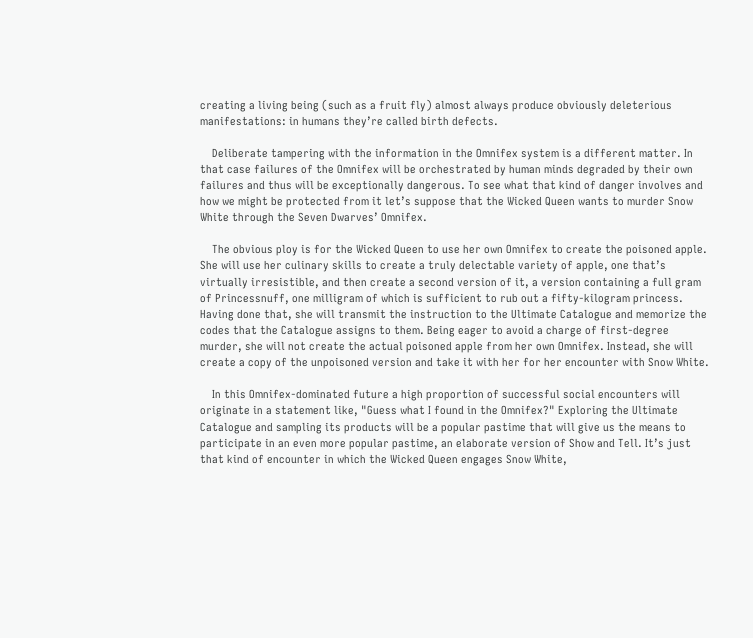creating a living being (such as a fruit fly) almost always produce obviously deleterious manifestations: in humans they’re called birth defects.

    Deliberate tampering with the information in the Omnifex system is a different matter. In that case failures of the Omnifex will be orchestrated by human minds degraded by their own failures and thus will be exceptionally dangerous. To see what that kind of danger involves and how we might be protected from it let’s suppose that the Wicked Queen wants to murder Snow White through the Seven Dwarves’ Omnifex.

    The obvious ploy is for the Wicked Queen to use her own Omnifex to create the poisoned apple. She will use her culinary skills to create a truly delectable variety of apple, one that’s virtually irresistible, and then create a second version of it, a version containing a full gram of Princessnuff, one milligram of which is sufficient to rub out a fifty-kilogram princess. Having done that, she will transmit the instruction to the Ultimate Catalogue and memorize the codes that the Catalogue assigns to them. Being eager to avoid a charge of first-degree murder, she will not create the actual poisoned apple from her own Omnifex. Instead, she will create a copy of the unpoisoned version and take it with her for her encounter with Snow White.

    In this Omnifex-dominated future a high proportion of successful social encounters will originate in a statement like, "Guess what I found in the Omnifex?" Exploring the Ultimate Catalogue and sampling its products will be a popular pastime that will give us the means to participate in an even more popular pastime, an elaborate version of Show and Tell. It’s just that kind of encounter in which the Wicked Queen engages Snow White,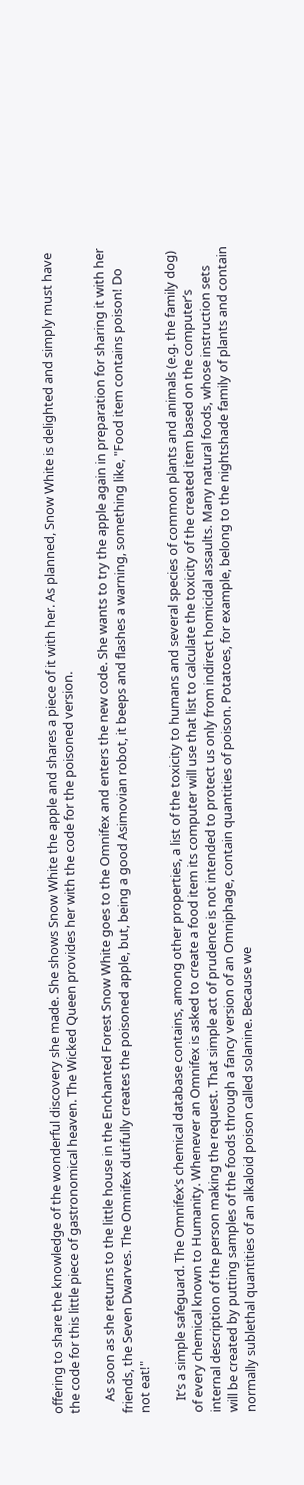offering to share the knowledge of the wonderful discovery she made. She shows Snow White the apple and shares a piece of it with her. As planned, Snow White is delighted and simply must have the code for this little piece of gastronomical heaven. The Wicked Queen provides her with the code for the poisoned version.

    As soon as she returns to the little house in the Enchanted Forest Snow White goes to the Omnifex and enters the new code. She wants to try the apple again in preparation for sharing it with her friends, the Seven Dwarves. The Omnifex dutifully creates the poisoned apple, but, being a good Asimovian robot, it beeps and flashes a warning, something like, "Food item contains poison! Do not eat!"

    It’s a simple safeguard. The Omnifex’s chemical database contains, among other properties, a list of the toxicity to humans and several species of common plants and animals (e.g. the family dog) of every chemical known to Humanity. Whenever an Omnifex is asked to create a food item its computer will use that list to calculate the toxicity of the created item based on the computer’s internal description of the person making the request. That simple act of prudence is not intended to protect us only from indirect homicidal assaults. Many natural foods, whose instruction sets will be created by putting samples of the foods through a fancy version of an Omniphage, contain quantities of poison. Potatoes, for example, belong to the nightshade family of plants and contain normally sublethal quantities of an alkaloid poison called solanine. Because we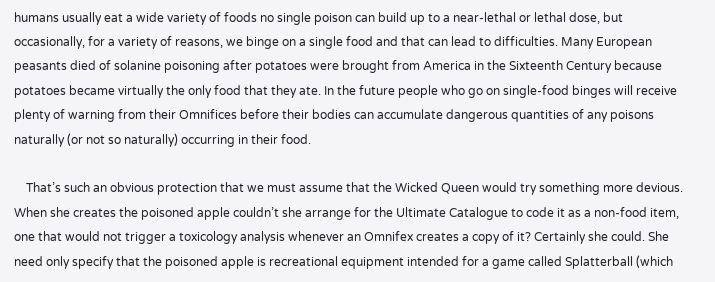humans usually eat a wide variety of foods no single poison can build up to a near-lethal or lethal dose, but occasionally, for a variety of reasons, we binge on a single food and that can lead to difficulties. Many European peasants died of solanine poisoning after potatoes were brought from America in the Sixteenth Century because potatoes became virtually the only food that they ate. In the future people who go on single-food binges will receive plenty of warning from their Omnifices before their bodies can accumulate dangerous quantities of any poisons naturally (or not so naturally) occurring in their food.

    That’s such an obvious protection that we must assume that the Wicked Queen would try something more devious. When she creates the poisoned apple couldn’t she arrange for the Ultimate Catalogue to code it as a non-food item, one that would not trigger a toxicology analysis whenever an Omnifex creates a copy of it? Certainly she could. She need only specify that the poisoned apple is recreational equipment intended for a game called Splatterball (which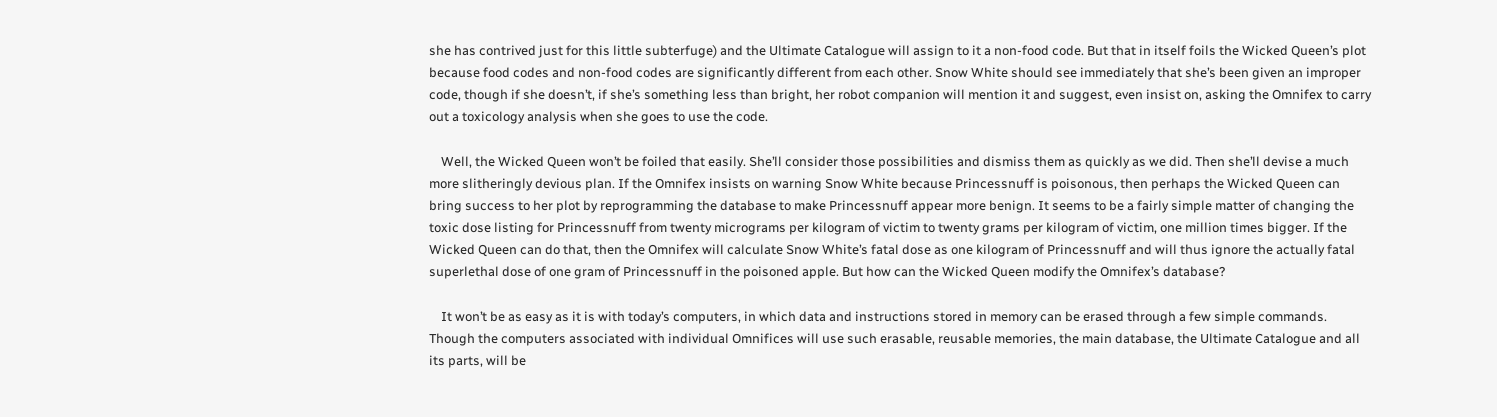she has contrived just for this little subterfuge) and the Ultimate Catalogue will assign to it a non-food code. But that in itself foils the Wicked Queen’s plot because food codes and non-food codes are significantly different from each other. Snow White should see immediately that she’s been given an improper code, though if she doesn’t, if she’s something less than bright, her robot companion will mention it and suggest, even insist on, asking the Omnifex to carry out a toxicology analysis when she goes to use the code.

    Well, the Wicked Queen won’t be foiled that easily. She’ll consider those possibilities and dismiss them as quickly as we did. Then she’ll devise a much more slitheringly devious plan. If the Omnifex insists on warning Snow White because Princessnuff is poisonous, then perhaps the Wicked Queen can bring success to her plot by reprogramming the database to make Princessnuff appear more benign. It seems to be a fairly simple matter of changing the toxic dose listing for Princessnuff from twenty micrograms per kilogram of victim to twenty grams per kilogram of victim, one million times bigger. If the Wicked Queen can do that, then the Omnifex will calculate Snow White’s fatal dose as one kilogram of Princessnuff and will thus ignore the actually fatal superlethal dose of one gram of Princessnuff in the poisoned apple. But how can the Wicked Queen modify the Omnifex’s database?

    It won’t be as easy as it is with today’s computers, in which data and instructions stored in memory can be erased through a few simple commands. Though the computers associated with individual Omnifices will use such erasable, reusable memories, the main database, the Ultimate Catalogue and all its parts, will be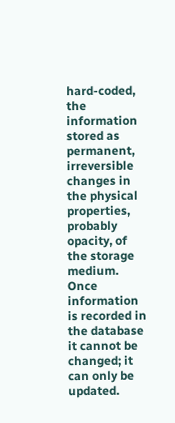hard-coded, the information stored as permanent, irreversible changes in the physical properties, probably opacity, of the storage medium. Once information is recorded in the database it cannot be changed; it can only be updated.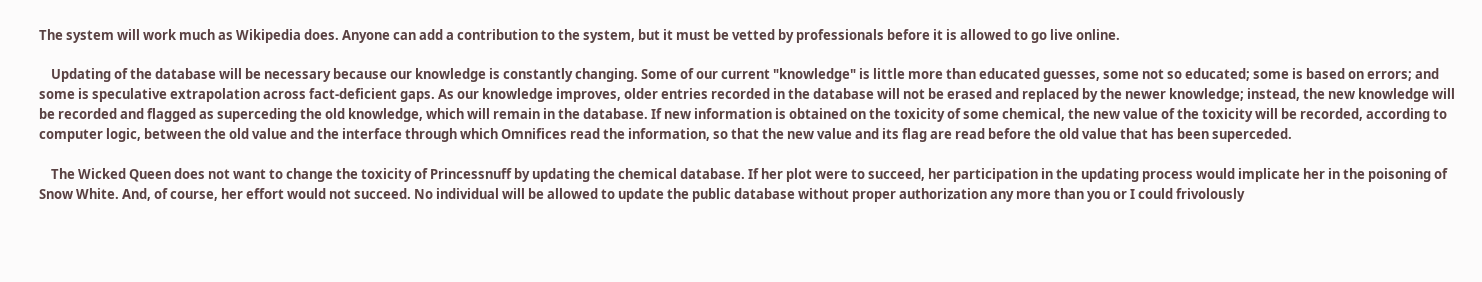The system will work much as Wikipedia does. Anyone can add a contribution to the system, but it must be vetted by professionals before it is allowed to go live online.

    Updating of the database will be necessary because our knowledge is constantly changing. Some of our current "knowledge" is little more than educated guesses, some not so educated; some is based on errors; and some is speculative extrapolation across fact-deficient gaps. As our knowledge improves, older entries recorded in the database will not be erased and replaced by the newer knowledge; instead, the new knowledge will be recorded and flagged as superceding the old knowledge, which will remain in the database. If new information is obtained on the toxicity of some chemical, the new value of the toxicity will be recorded, according to computer logic, between the old value and the interface through which Omnifices read the information, so that the new value and its flag are read before the old value that has been superceded.

    The Wicked Queen does not want to change the toxicity of Princessnuff by updating the chemical database. If her plot were to succeed, her participation in the updating process would implicate her in the poisoning of Snow White. And, of course, her effort would not succeed. No individual will be allowed to update the public database without proper authorization any more than you or I could frivolously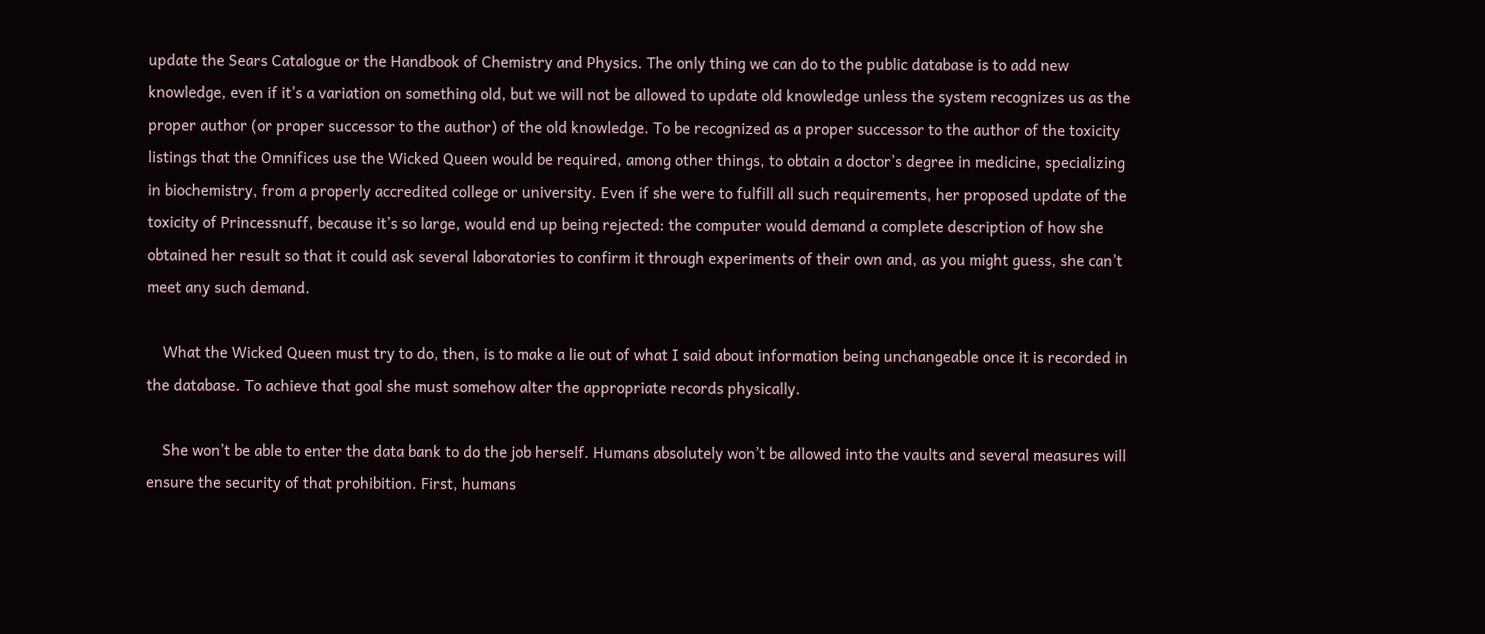update the Sears Catalogue or the Handbook of Chemistry and Physics. The only thing we can do to the public database is to add new knowledge, even if it’s a variation on something old, but we will not be allowed to update old knowledge unless the system recognizes us as the proper author (or proper successor to the author) of the old knowledge. To be recognized as a proper successor to the author of the toxicity listings that the Omnifices use the Wicked Queen would be required, among other things, to obtain a doctor’s degree in medicine, specializing in biochemistry, from a properly accredited college or university. Even if she were to fulfill all such requirements, her proposed update of the toxicity of Princessnuff, because it’s so large, would end up being rejected: the computer would demand a complete description of how she obtained her result so that it could ask several laboratories to confirm it through experiments of their own and, as you might guess, she can’t meet any such demand.

    What the Wicked Queen must try to do, then, is to make a lie out of what I said about information being unchangeable once it is recorded in the database. To achieve that goal she must somehow alter the appropriate records physically.

    She won’t be able to enter the data bank to do the job herself. Humans absolutely won’t be allowed into the vaults and several measures will ensure the security of that prohibition. First, humans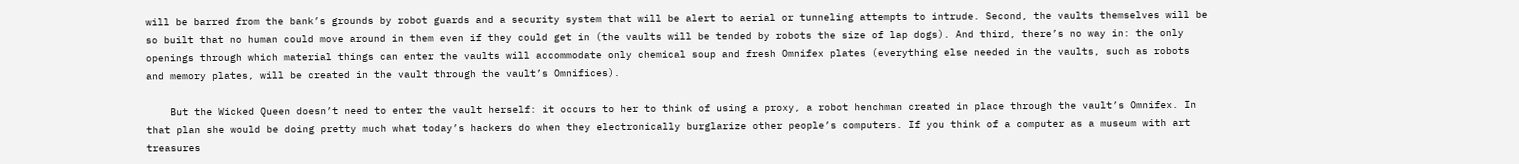will be barred from the bank’s grounds by robot guards and a security system that will be alert to aerial or tunneling attempts to intrude. Second, the vaults themselves will be so built that no human could move around in them even if they could get in (the vaults will be tended by robots the size of lap dogs). And third, there’s no way in: the only openings through which material things can enter the vaults will accommodate only chemical soup and fresh Omnifex plates (everything else needed in the vaults, such as robots and memory plates, will be created in the vault through the vault’s Omnifices).

    But the Wicked Queen doesn’t need to enter the vault herself: it occurs to her to think of using a proxy, a robot henchman created in place through the vault’s Omnifex. In that plan she would be doing pretty much what today’s hackers do when they electronically burglarize other people’s computers. If you think of a computer as a museum with art treasures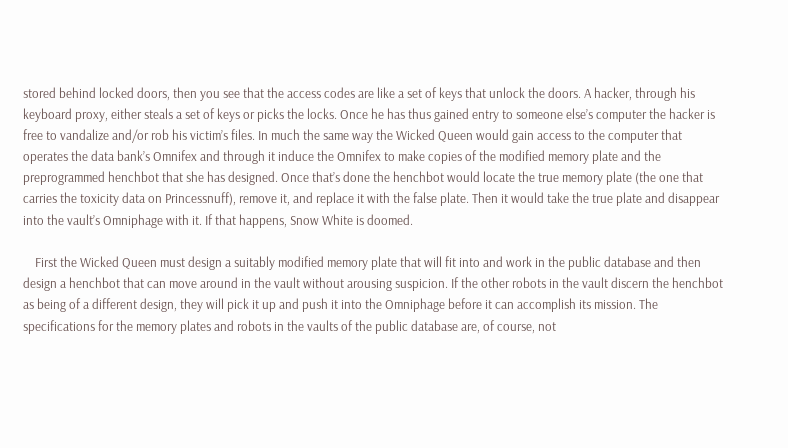stored behind locked doors, then you see that the access codes are like a set of keys that unlock the doors. A hacker, through his keyboard proxy, either steals a set of keys or picks the locks. Once he has thus gained entry to someone else’s computer the hacker is free to vandalize and/or rob his victim’s files. In much the same way the Wicked Queen would gain access to the computer that operates the data bank’s Omnifex and through it induce the Omnifex to make copies of the modified memory plate and the preprogrammed henchbot that she has designed. Once that’s done the henchbot would locate the true memory plate (the one that carries the toxicity data on Princessnuff), remove it, and replace it with the false plate. Then it would take the true plate and disappear into the vault’s Omniphage with it. If that happens, Snow White is doomed.

    First the Wicked Queen must design a suitably modified memory plate that will fit into and work in the public database and then design a henchbot that can move around in the vault without arousing suspicion. If the other robots in the vault discern the henchbot as being of a different design, they will pick it up and push it into the Omniphage before it can accomplish its mission. The specifications for the memory plates and robots in the vaults of the public database are, of course, not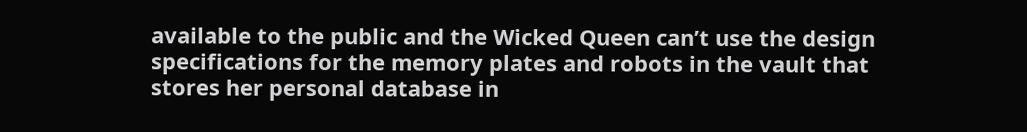available to the public and the Wicked Queen can’t use the design specifications for the memory plates and robots in the vault that stores her personal database in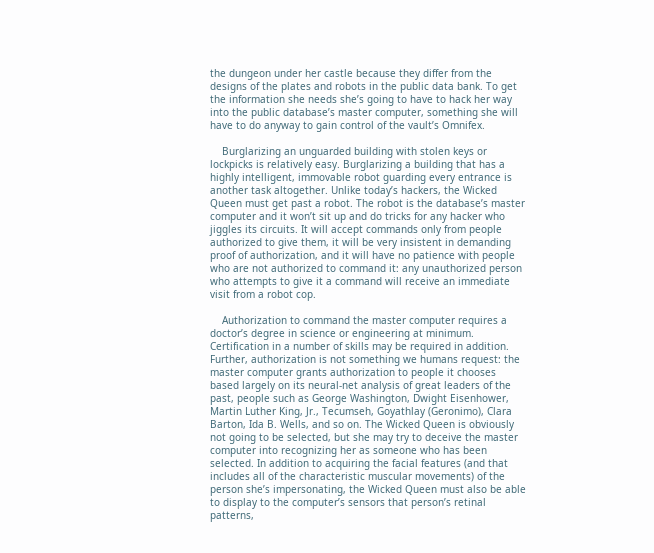the dungeon under her castle because they differ from the designs of the plates and robots in the public data bank. To get the information she needs she’s going to have to hack her way into the public database’s master computer, something she will have to do anyway to gain control of the vault’s Omnifex.

    Burglarizing an unguarded building with stolen keys or lockpicks is relatively easy. Burglarizing a building that has a highly intelligent, immovable robot guarding every entrance is another task altogether. Unlike today’s hackers, the Wicked Queen must get past a robot. The robot is the database’s master computer and it won’t sit up and do tricks for any hacker who jiggles its circuits. It will accept commands only from people authorized to give them, it will be very insistent in demanding proof of authorization, and it will have no patience with people who are not authorized to command it: any unauthorized person who attempts to give it a command will receive an immediate visit from a robot cop.

    Authorization to command the master computer requires a doctor’s degree in science or engineering at minimum. Certification in a number of skills may be required in addition. Further, authorization is not something we humans request: the master computer grants authorization to people it chooses based largely on its neural-net analysis of great leaders of the past, people such as George Washington, Dwight Eisenhower, Martin Luther King, Jr., Tecumseh, Goyathlay (Geronimo), Clara Barton, Ida B. Wells, and so on. The Wicked Queen is obviously not going to be selected, but she may try to deceive the master computer into recognizing her as someone who has been selected. In addition to acquiring the facial features (and that includes all of the characteristic muscular movements) of the person she’s impersonating, the Wicked Queen must also be able to display to the computer’s sensors that person’s retinal patterns,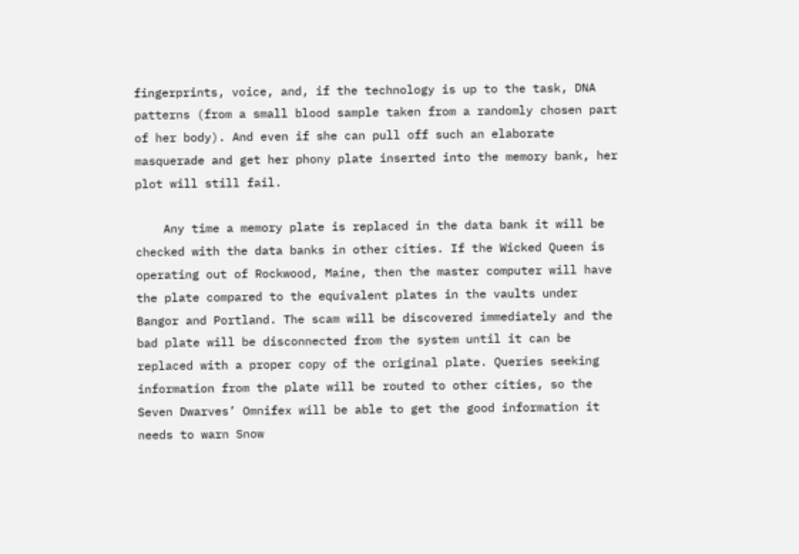fingerprints, voice, and, if the technology is up to the task, DNA patterns (from a small blood sample taken from a randomly chosen part of her body). And even if she can pull off such an elaborate masquerade and get her phony plate inserted into the memory bank, her plot will still fail.

    Any time a memory plate is replaced in the data bank it will be checked with the data banks in other cities. If the Wicked Queen is operating out of Rockwood, Maine, then the master computer will have the plate compared to the equivalent plates in the vaults under Bangor and Portland. The scam will be discovered immediately and the bad plate will be disconnected from the system until it can be replaced with a proper copy of the original plate. Queries seeking information from the plate will be routed to other cities, so the Seven Dwarves’ Omnifex will be able to get the good information it needs to warn Snow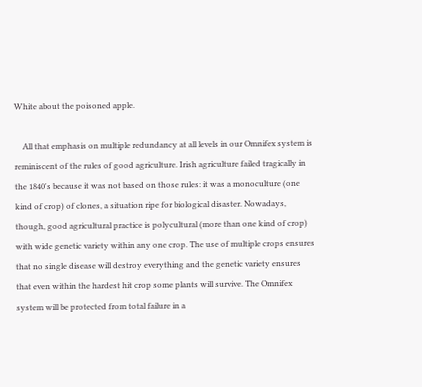White about the poisoned apple.

    All that emphasis on multiple redundancy at all levels in our Omnifex system is reminiscent of the rules of good agriculture. Irish agriculture failed tragically in the 1840's because it was not based on those rules: it was a monoculture (one kind of crop) of clones, a situation ripe for biological disaster. Nowadays, though, good agricultural practice is polycultural (more than one kind of crop) with wide genetic variety within any one crop. The use of multiple crops ensures that no single disease will destroy everything and the genetic variety ensures that even within the hardest hit crop some plants will survive. The Omnifex system will be protected from total failure in a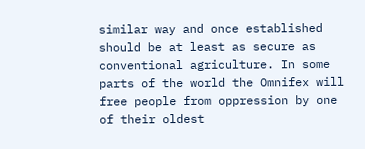similar way and once established should be at least as secure as conventional agriculture. In some parts of the world the Omnifex will free people from oppression by one of their oldest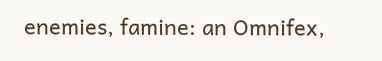enemies, famine: an Omnifex,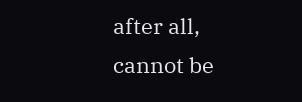after all, cannot be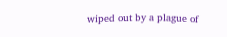wiped out by a plague of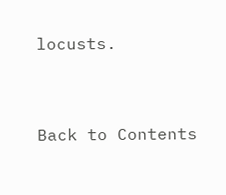locusts.


Back to Contents